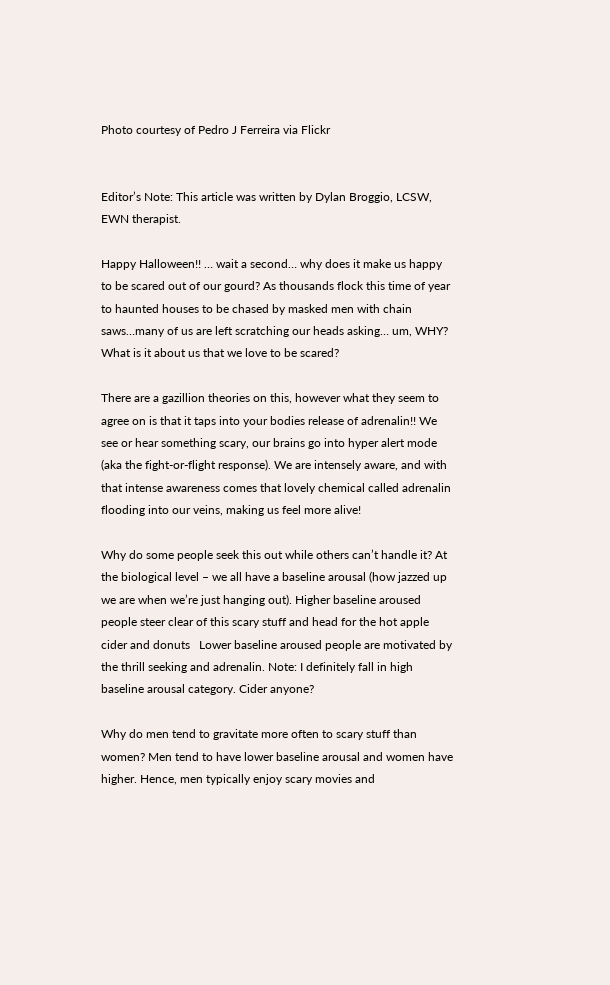Photo courtesy of Pedro J Ferreira via Flickr


Editor’s Note: This article was written by Dylan Broggio, LCSW, EWN therapist.

Happy Halloween!! … wait a second… why does it make us happy to be scared out of our gourd? As thousands flock this time of year to haunted houses to be chased by masked men with chain saws…many of us are left scratching our heads asking… um, WHY? What is it about us that we love to be scared?

There are a gazillion theories on this, however what they seem to agree on is that it taps into your bodies release of adrenalin!! We see or hear something scary, our brains go into hyper alert mode (aka the fight-or-flight response). We are intensely aware, and with that intense awareness comes that lovely chemical called adrenalin flooding into our veins, making us feel more alive!

Why do some people seek this out while others can’t handle it? At the biological level – we all have a baseline arousal (how jazzed up we are when we’re just hanging out). Higher baseline aroused people steer clear of this scary stuff and head for the hot apple cider and donuts   Lower baseline aroused people are motivated by the thrill seeking and adrenalin. Note: I definitely fall in high baseline arousal category. Cider anyone?

Why do men tend to gravitate more often to scary stuff than women? Men tend to have lower baseline arousal and women have higher. Hence, men typically enjoy scary movies and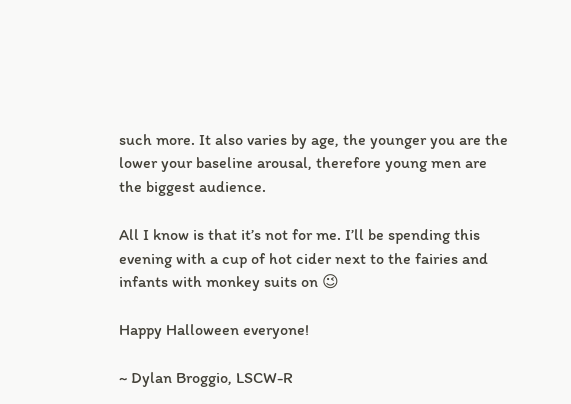such more. It also varies by age, the younger you are the lower your baseline arousal, therefore young men are the biggest audience.

All I know is that it’s not for me. I’ll be spending this evening with a cup of hot cider next to the fairies and infants with monkey suits on 😉

Happy Halloween everyone!

~ Dylan Broggio, LSCW-R